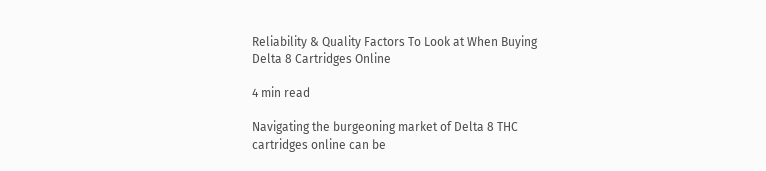Reliability & Quality Factors To Look at When Buying Delta 8 Cartridges Online

4 min read

Navigating the burgeoning market of Delta 8 THC cartridges online can be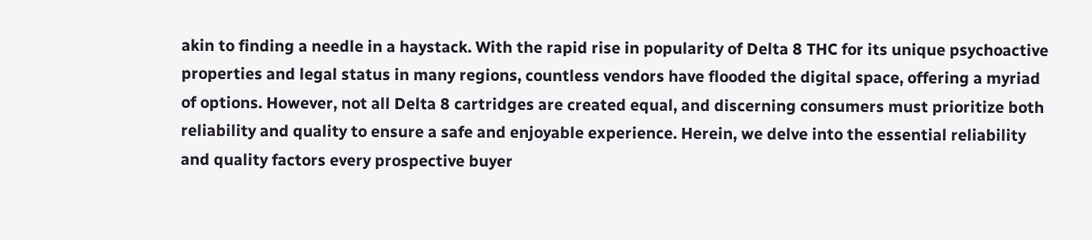akin to finding a needle in a haystack. With the rapid rise in popularity of Delta 8 THC for its unique psychoactive properties and legal status in many regions, countless vendors have flooded the digital space, offering a myriad of options. However, not all Delta 8 cartridges are created equal, and discerning consumers must prioritize both reliability and quality to ensure a safe and enjoyable experience. Herein, we delve into the essential reliability and quality factors every prospective buyer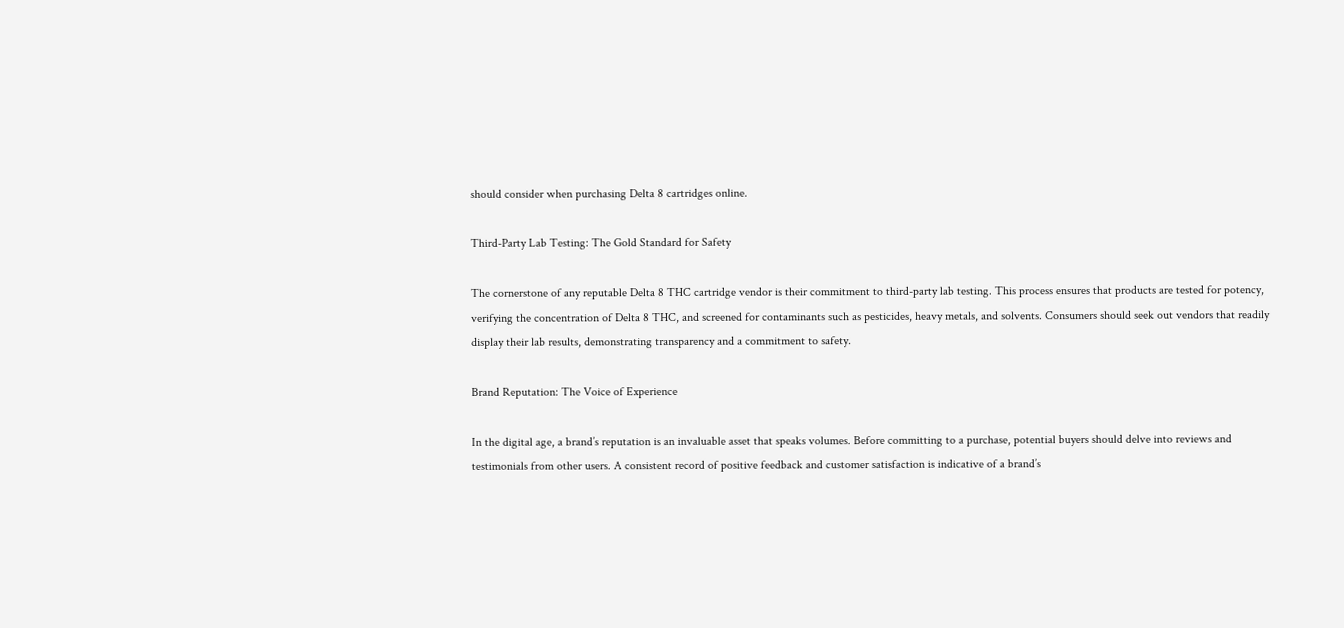should consider when purchasing Delta 8 cartridges online.

Third-Party Lab Testing: The Gold Standard for Safety

The cornerstone of any reputable Delta 8 THC cartridge vendor is their commitment to third-party lab testing. This process ensures that products are tested for potency, verifying the concentration of Delta 8 THC, and screened for contaminants such as pesticides, heavy metals, and solvents. Consumers should seek out vendors that readily display their lab results, demonstrating transparency and a commitment to safety.

Brand Reputation: The Voice of Experience

In the digital age, a brand’s reputation is an invaluable asset that speaks volumes. Before committing to a purchase, potential buyers should delve into reviews and testimonials from other users. A consistent record of positive feedback and customer satisfaction is indicative of a brand’s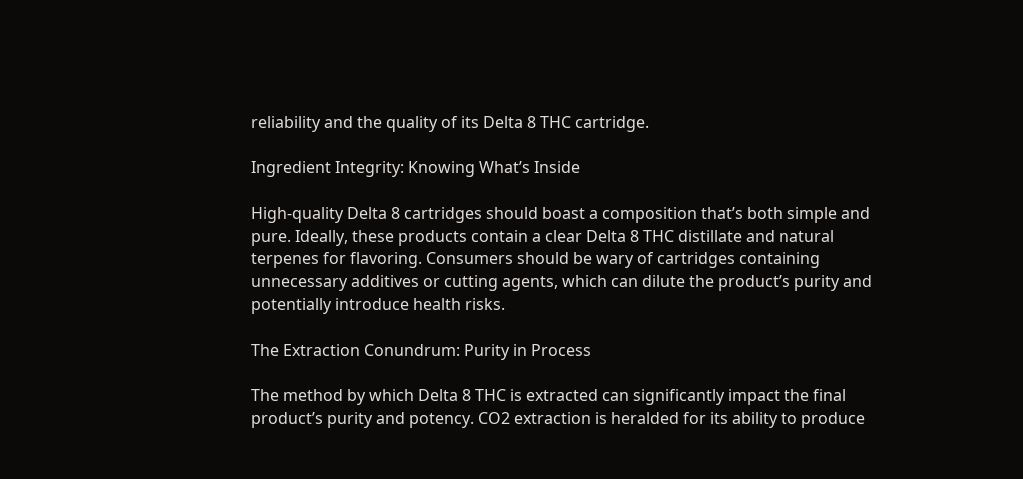reliability and the quality of its Delta 8 THC cartridge.

Ingredient Integrity: Knowing What’s Inside

High-quality Delta 8 cartridges should boast a composition that’s both simple and pure. Ideally, these products contain a clear Delta 8 THC distillate and natural terpenes for flavoring. Consumers should be wary of cartridges containing unnecessary additives or cutting agents, which can dilute the product’s purity and potentially introduce health risks.

The Extraction Conundrum: Purity in Process

The method by which Delta 8 THC is extracted can significantly impact the final product’s purity and potency. CO2 extraction is heralded for its ability to produce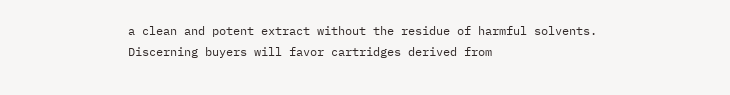a clean and potent extract without the residue of harmful solvents. Discerning buyers will favor cartridges derived from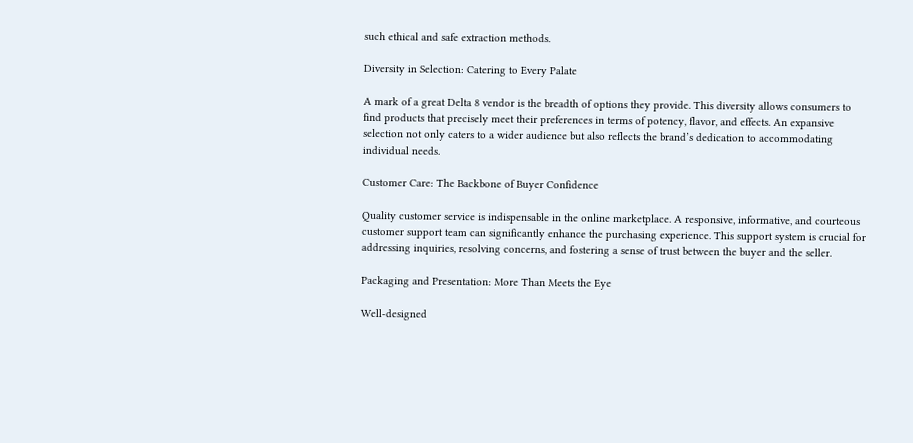such ethical and safe extraction methods.

Diversity in Selection: Catering to Every Palate

A mark of a great Delta 8 vendor is the breadth of options they provide. This diversity allows consumers to find products that precisely meet their preferences in terms of potency, flavor, and effects. An expansive selection not only caters to a wider audience but also reflects the brand’s dedication to accommodating individual needs.

Customer Care: The Backbone of Buyer Confidence

Quality customer service is indispensable in the online marketplace. A responsive, informative, and courteous customer support team can significantly enhance the purchasing experience. This support system is crucial for addressing inquiries, resolving concerns, and fostering a sense of trust between the buyer and the seller.

Packaging and Presentation: More Than Meets the Eye

Well-designed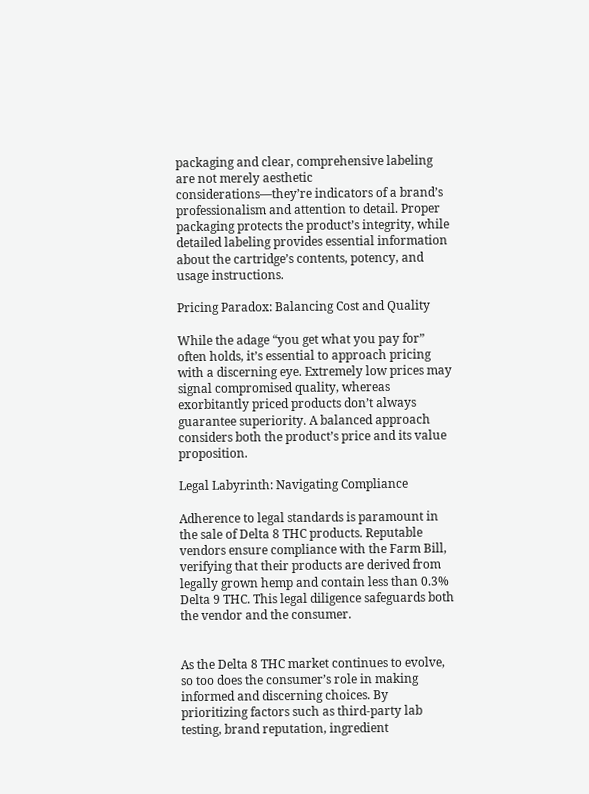packaging and clear, comprehensive labeling are not merely aesthetic considerations—they’re indicators of a brand’s professionalism and attention to detail. Proper packaging protects the product’s integrity, while detailed labeling provides essential information about the cartridge’s contents, potency, and usage instructions.

Pricing Paradox: Balancing Cost and Quality

While the adage “you get what you pay for” often holds, it’s essential to approach pricing with a discerning eye. Extremely low prices may signal compromised quality, whereas exorbitantly priced products don’t always guarantee superiority. A balanced approach considers both the product’s price and its value proposition.

Legal Labyrinth: Navigating Compliance

Adherence to legal standards is paramount in the sale of Delta 8 THC products. Reputable vendors ensure compliance with the Farm Bill, verifying that their products are derived from legally grown hemp and contain less than 0.3% Delta 9 THC. This legal diligence safeguards both the vendor and the consumer.


As the Delta 8 THC market continues to evolve, so too does the consumer’s role in making informed and discerning choices. By prioritizing factors such as third-party lab testing, brand reputation, ingredient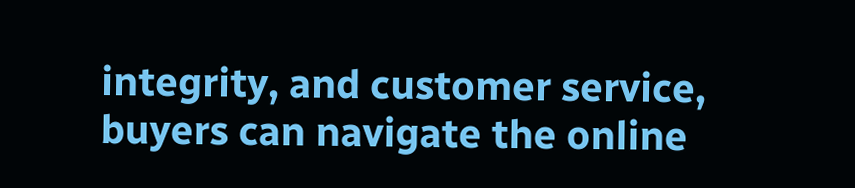integrity, and customer service, buyers can navigate the online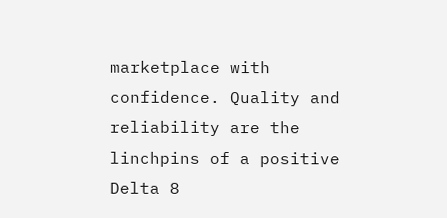marketplace with confidence. Quality and reliability are the linchpins of a positive Delta 8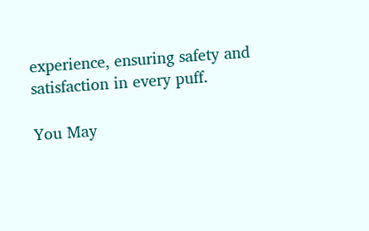experience, ensuring safety and satisfaction in every puff.

You May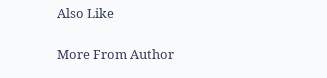Also Like

More From Author